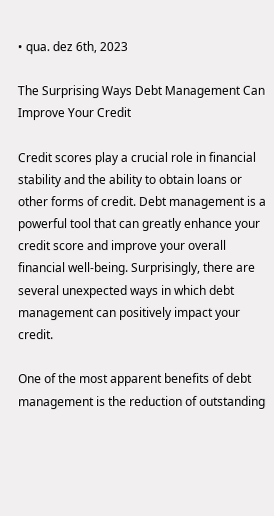• qua. dez 6th, 2023

The Surprising Ways Debt Management Can Improve Your Credit

Credit scores play a crucial role in financial stability and the ability to obtain loans or other forms of credit. Debt management is a powerful tool that can greatly enhance your credit score and improve your overall financial well-being. Surprisingly, there are several unexpected ways in which debt management can positively impact your credit.

One of the most apparent benefits of debt management is the reduction of outstanding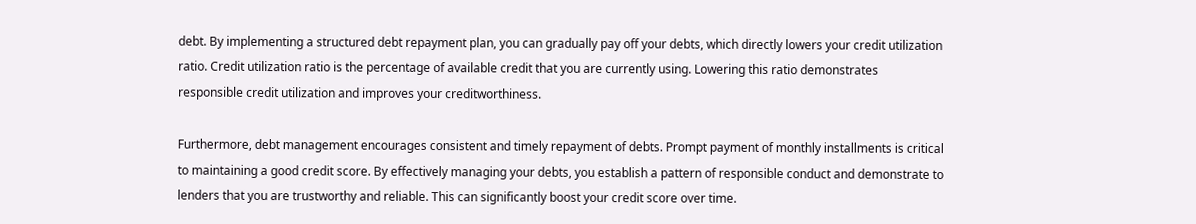debt. By implementing a structured debt repayment plan, you can gradually pay off your debts, which directly lowers your credit utilization ratio. Credit utilization ratio is the percentage of available credit that you are currently using. Lowering this ratio demonstrates responsible credit utilization and improves your creditworthiness.

Furthermore, debt management encourages consistent and timely repayment of debts. Prompt payment of monthly installments is critical to maintaining a good credit score. By effectively managing your debts, you establish a pattern of responsible conduct and demonstrate to lenders that you are trustworthy and reliable. This can significantly boost your credit score over time.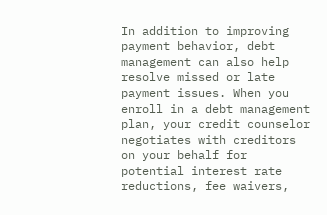In addition to improving payment behavior, debt management can also help resolve missed or late payment issues. When you enroll in a debt management plan, your credit counselor negotiates with creditors on your behalf for potential interest rate reductions, fee waivers,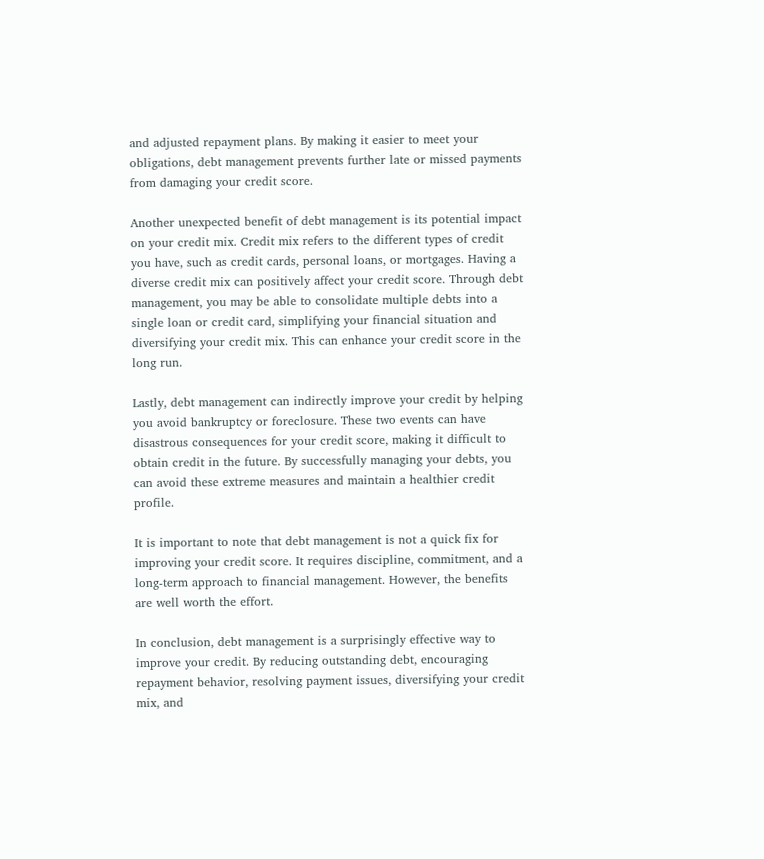and adjusted repayment plans. By making it easier to meet your obligations, debt management prevents further late or missed payments from damaging your credit score.

Another unexpected benefit of debt management is its potential impact on your credit mix. Credit mix refers to the different types of credit you have, such as credit cards, personal loans, or mortgages. Having a diverse credit mix can positively affect your credit score. Through debt management, you may be able to consolidate multiple debts into a single loan or credit card, simplifying your financial situation and diversifying your credit mix. This can enhance your credit score in the long run.

Lastly, debt management can indirectly improve your credit by helping you avoid bankruptcy or foreclosure. These two events can have disastrous consequences for your credit score, making it difficult to obtain credit in the future. By successfully managing your debts, you can avoid these extreme measures and maintain a healthier credit profile.

It is important to note that debt management is not a quick fix for improving your credit score. It requires discipline, commitment, and a long-term approach to financial management. However, the benefits are well worth the effort.

In conclusion, debt management is a surprisingly effective way to improve your credit. By reducing outstanding debt, encouraging repayment behavior, resolving payment issues, diversifying your credit mix, and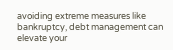avoiding extreme measures like bankruptcy, debt management can elevate your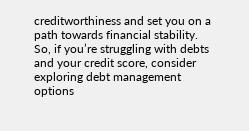creditworthiness and set you on a path towards financial stability. So, if you’re struggling with debts and your credit score, consider exploring debt management options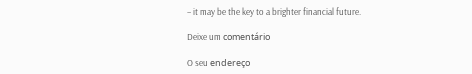– it may be the key to a brighter financial future.

Deixe um comentário

O seu endereço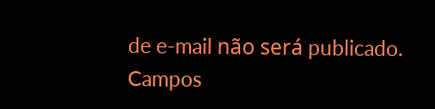de e-mail não será publicado. Campos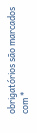obrigatórios são marcados com *